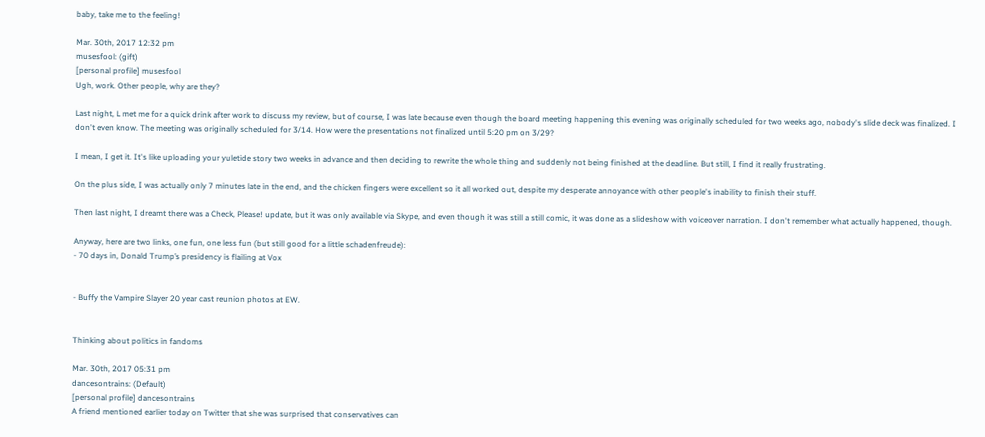baby, take me to the feeling!

Mar. 30th, 2017 12:32 pm
musesfool: (gift)
[personal profile] musesfool
Ugh, work. Other people, why are they?

Last night, L met me for a quick drink after work to discuss my review, but of course, I was late because even though the board meeting happening this evening was originally scheduled for two weeks ago, nobody's slide deck was finalized. I don't even know. The meeting was originally scheduled for 3/14. How were the presentations not finalized until 5:20 pm on 3/29?

I mean, I get it. It's like uploading your yuletide story two weeks in advance and then deciding to rewrite the whole thing and suddenly not being finished at the deadline. But still, I find it really frustrating.

On the plus side, I was actually only 7 minutes late in the end, and the chicken fingers were excellent so it all worked out, despite my desperate annoyance with other people's inability to finish their stuff.

Then last night, I dreamt there was a Check, Please! update, but it was only available via Skype, and even though it was still a still comic, it was done as a slideshow with voiceover narration. I don't remember what actually happened, though.

Anyway, here are two links, one fun, one less fun (but still good for a little schadenfreude):
- 70 days in, Donald Trump’s presidency is flailing at Vox


- Buffy the Vampire Slayer 20 year cast reunion photos at EW.


Thinking about politics in fandoms

Mar. 30th, 2017 05:31 pm
dancesontrains: (Default)
[personal profile] dancesontrains
A friend mentioned earlier today on Twitter that she was surprised that conservatives can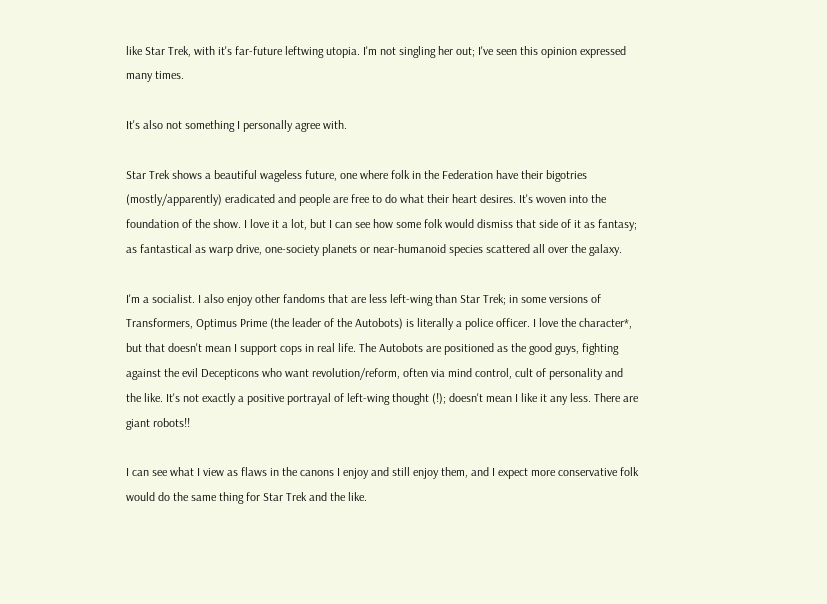like Star Trek, with it's far-future leftwing utopia. I'm not singling her out; I've seen this opinion expressed many times.

It's also not something I personally agree with.

Star Trek shows a beautiful wageless future, one where folk in the Federation have their bigotries (mostly/apparently) eradicated and people are free to do what their heart desires. It's woven into the foundation of the show. I love it a lot, but I can see how some folk would dismiss that side of it as fantasy; as fantastical as warp drive, one-society planets or near-humanoid species scattered all over the galaxy.

I'm a socialist. I also enjoy other fandoms that are less left-wing than Star Trek; in some versions of Transformers, Optimus Prime (the leader of the Autobots) is literally a police officer. I love the character*, but that doesn't mean I support cops in real life. The Autobots are positioned as the good guys, fighting against the evil Decepticons who want revolution/reform, often via mind control, cult of personality and the like. It's not exactly a positive portrayal of left-wing thought (!); doesn't mean I like it any less. There are giant robots!!

I can see what I view as flaws in the canons I enjoy and still enjoy them, and I expect more conservative folk would do the same thing for Star Trek and the like.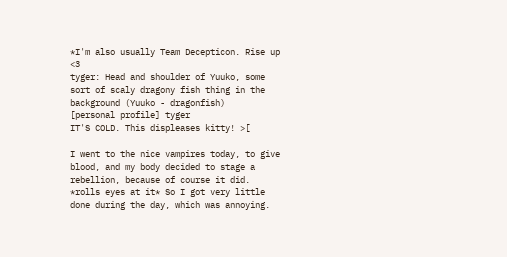*I'm also usually Team Decepticon. Rise up <3
tyger: Head and shoulder of Yuuko, some sort of scaly dragony fish thing in the background (Yuuko - dragonfish)
[personal profile] tyger
IT'S COLD. This displeases kitty! >[

I went to the nice vampires today, to give blood, and my body decided to stage a rebellion, because of course it did. *rolls eyes at it* So I got very little done during the day, which was annoying.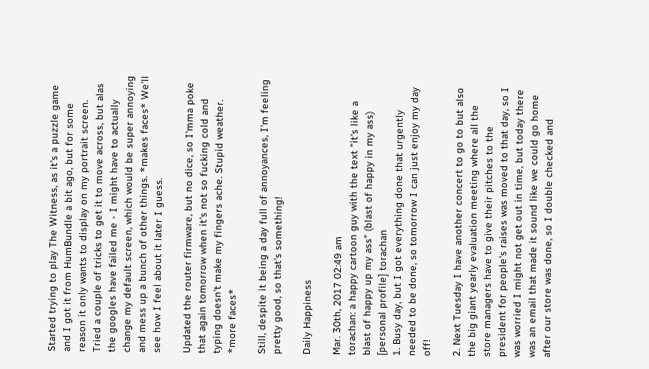Started trying to play The Witness, as it's a puzzle game and I got it from HumBundle a bit ago, but for some reason it only wants to display on my portrait screen. Tried a couple of tricks to get it to move across, but alas the googles have failed me - I might have to actually change my default screen, which would be super annoying and mess up a bunch of other things. *makes faces* We'll see how I feel about it later I guess.

Updated the router firmware, but no dice, so I'mma poke that again tomorrow when it's not so fucking cold and typing doesn't make my fingers ache. Stupid weather. *more faces*

Still, despite it being a day full of annoyances, I'm feeling pretty good, so that's something!

Daily Happiness

Mar. 30th, 2017 02:49 am
torachan: a happy cartoon guy with the text "it's like a blast of happy up my ass" (blast of happy in my ass)
[personal profile] torachan
1. Busy day, but I got everything done that urgently needed to be done, so tomorrow I can just enjoy my day off!

2. Next Tuesday I have another concert to go to but also the big giant yearly evaluation meeting where all the store managers have to give their pitches to the president for people's raises was moved to that day, so I was worried I might not get out in time, but today there was an email that made it sound like we could go home after our store was done, so I double checked and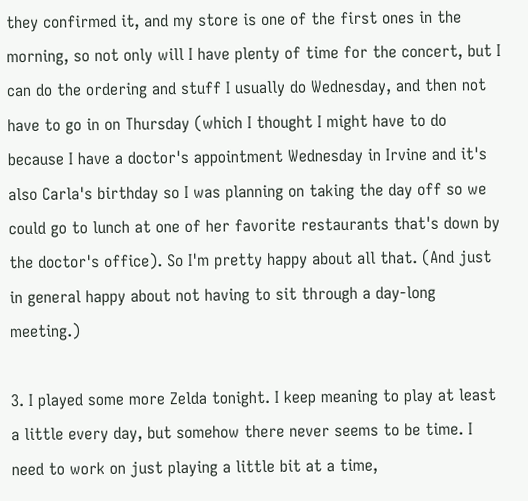they confirmed it, and my store is one of the first ones in the morning, so not only will I have plenty of time for the concert, but I can do the ordering and stuff I usually do Wednesday, and then not have to go in on Thursday (which I thought I might have to do because I have a doctor's appointment Wednesday in Irvine and it's also Carla's birthday so I was planning on taking the day off so we could go to lunch at one of her favorite restaurants that's down by the doctor's office). So I'm pretty happy about all that. (And just in general happy about not having to sit through a day-long meeting.)

3. I played some more Zelda tonight. I keep meaning to play at least a little every day, but somehow there never seems to be time. I need to work on just playing a little bit at a time,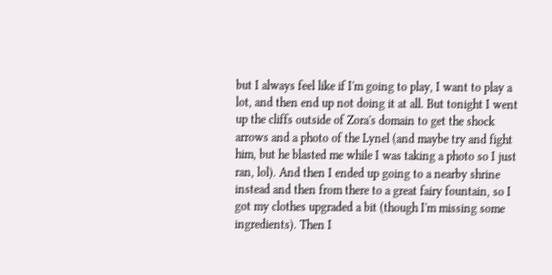but I always feel like if I'm going to play, I want to play a lot, and then end up not doing it at all. But tonight I went up the cliffs outside of Zora's domain to get the shock arrows and a photo of the Lynel (and maybe try and fight him, but he blasted me while I was taking a photo so I just ran, lol). And then I ended up going to a nearby shrine instead and then from there to a great fairy fountain, so I got my clothes upgraded a bit (though I'm missing some ingredients). Then I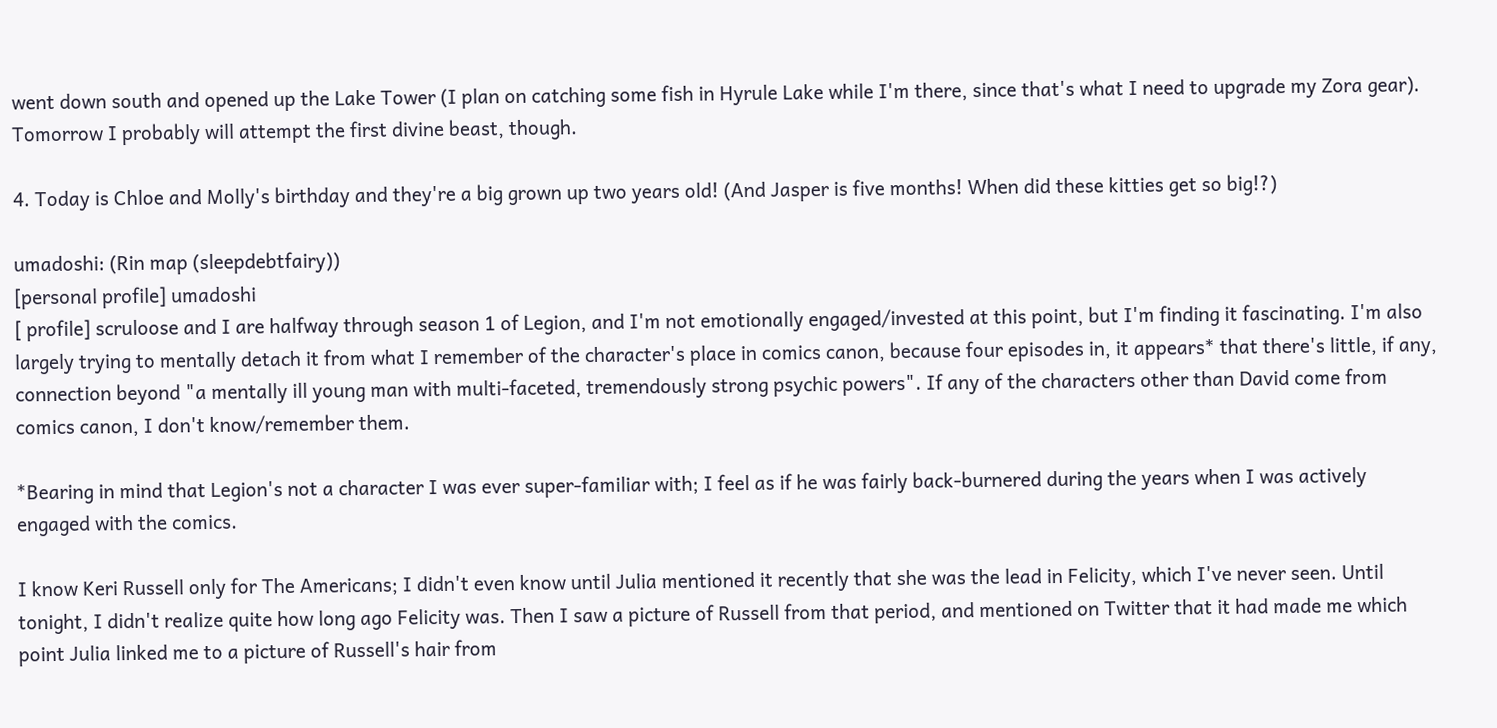went down south and opened up the Lake Tower (I plan on catching some fish in Hyrule Lake while I'm there, since that's what I need to upgrade my Zora gear). Tomorrow I probably will attempt the first divine beast, though.

4. Today is Chloe and Molly's birthday and they're a big grown up two years old! (And Jasper is five months! When did these kitties get so big!?)

umadoshi: (Rin map (sleepdebtfairy))
[personal profile] umadoshi
[ profile] scruloose and I are halfway through season 1 of Legion, and I'm not emotionally engaged/invested at this point, but I'm finding it fascinating. I'm also largely trying to mentally detach it from what I remember of the character's place in comics canon, because four episodes in, it appears* that there's little, if any, connection beyond "a mentally ill young man with multi-faceted, tremendously strong psychic powers". If any of the characters other than David come from comics canon, I don't know/remember them.

*Bearing in mind that Legion's not a character I was ever super-familiar with; I feel as if he was fairly back-burnered during the years when I was actively engaged with the comics.

I know Keri Russell only for The Americans; I didn't even know until Julia mentioned it recently that she was the lead in Felicity, which I've never seen. Until tonight, I didn't realize quite how long ago Felicity was. Then I saw a picture of Russell from that period, and mentioned on Twitter that it had made me which point Julia linked me to a picture of Russell's hair from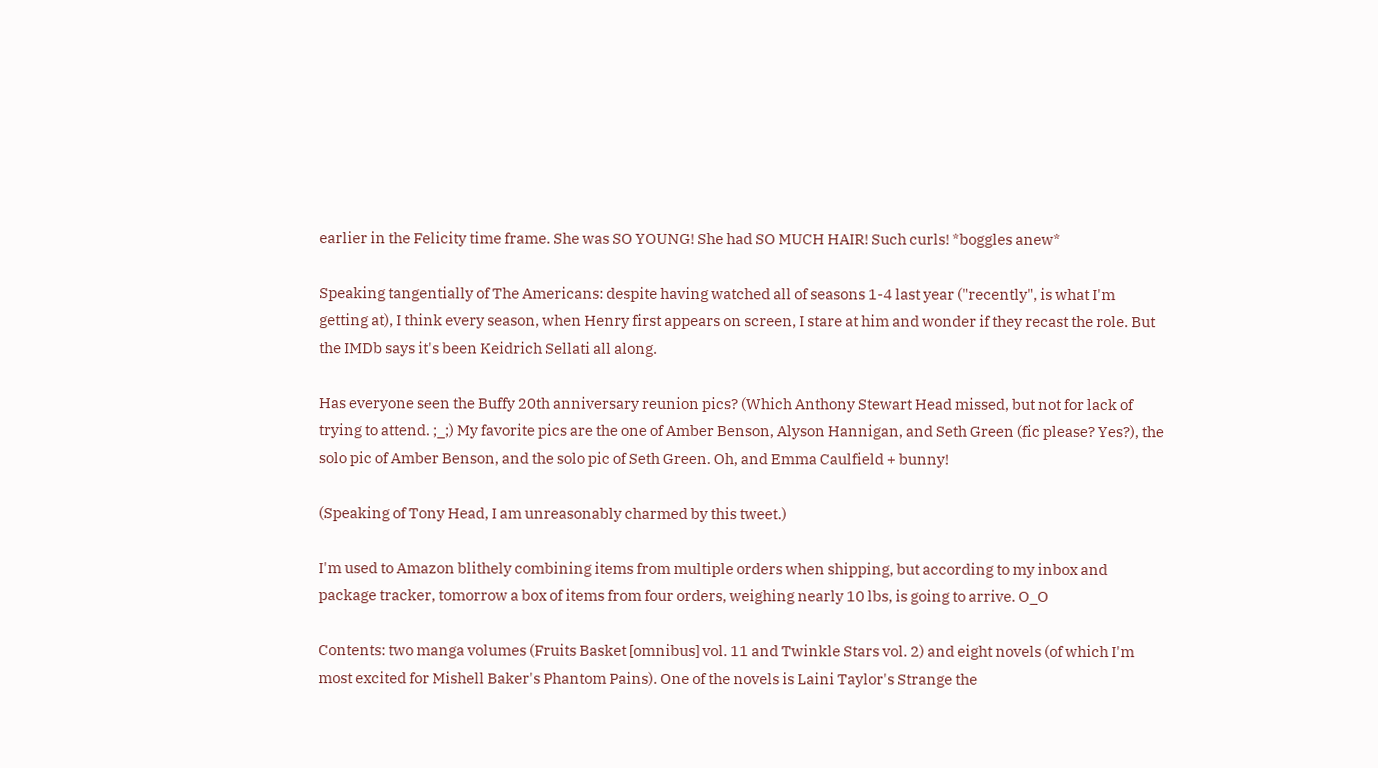earlier in the Felicity time frame. She was SO YOUNG! She had SO MUCH HAIR! Such curls! *boggles anew*

Speaking tangentially of The Americans: despite having watched all of seasons 1-4 last year ("recently", is what I'm getting at), I think every season, when Henry first appears on screen, I stare at him and wonder if they recast the role. But the IMDb says it's been Keidrich Sellati all along.

Has everyone seen the Buffy 20th anniversary reunion pics? (Which Anthony Stewart Head missed, but not for lack of trying to attend. ;_;) My favorite pics are the one of Amber Benson, Alyson Hannigan, and Seth Green (fic please? Yes?), the solo pic of Amber Benson, and the solo pic of Seth Green. Oh, and Emma Caulfield + bunny!

(Speaking of Tony Head, I am unreasonably charmed by this tweet.)

I'm used to Amazon blithely combining items from multiple orders when shipping, but according to my inbox and package tracker, tomorrow a box of items from four orders, weighing nearly 10 lbs, is going to arrive. O_O

Contents: two manga volumes (Fruits Basket [omnibus] vol. 11 and Twinkle Stars vol. 2) and eight novels (of which I'm most excited for Mishell Baker's Phantom Pains). One of the novels is Laini Taylor's Strange the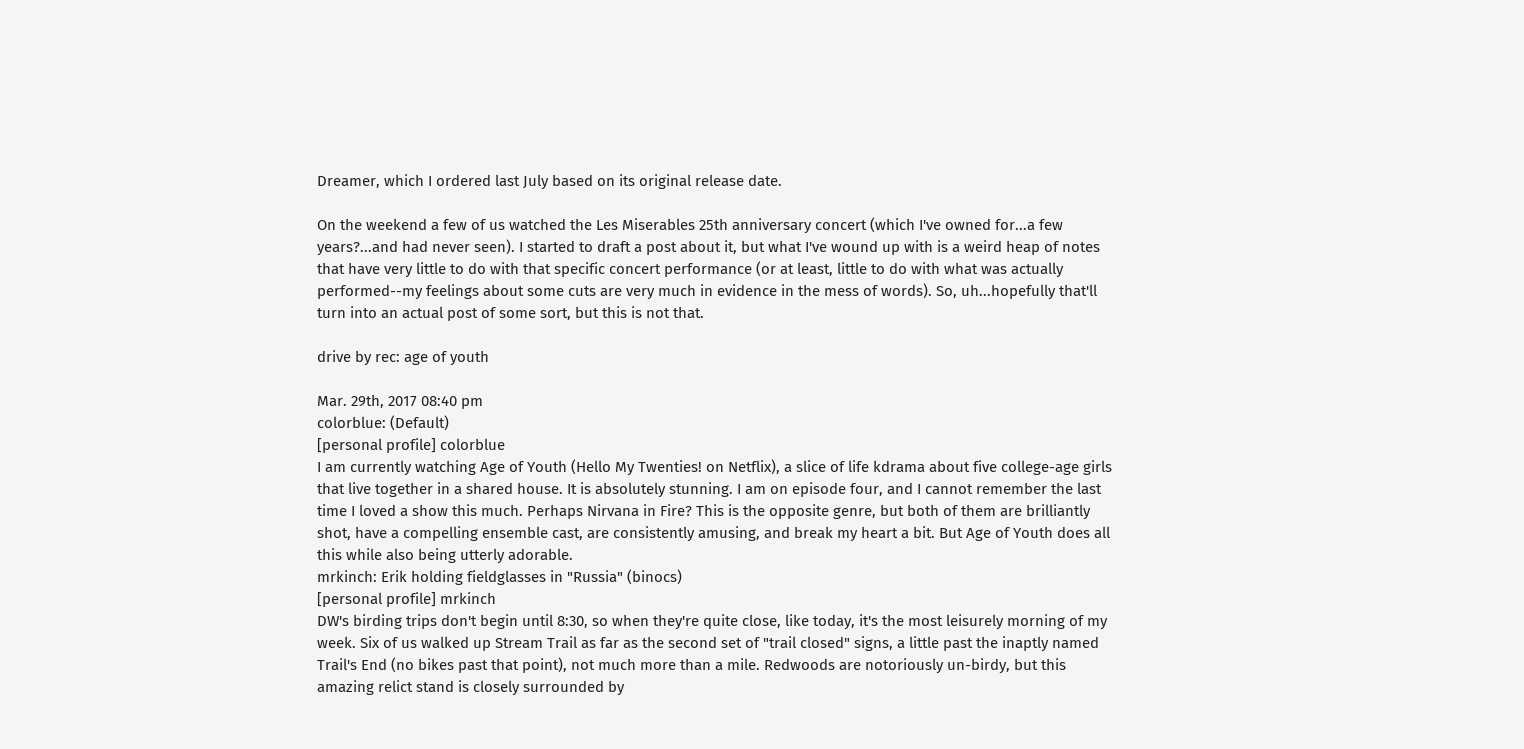Dreamer, which I ordered last July based on its original release date.

On the weekend a few of us watched the Les Miserables 25th anniversary concert (which I've owned for...a few years?...and had never seen). I started to draft a post about it, but what I've wound up with is a weird heap of notes that have very little to do with that specific concert performance (or at least, little to do with what was actually performed--my feelings about some cuts are very much in evidence in the mess of words). So, uh...hopefully that'll turn into an actual post of some sort, but this is not that.

drive by rec: age of youth

Mar. 29th, 2017 08:40 pm
colorblue: (Default)
[personal profile] colorblue
I am currently watching Age of Youth (Hello My Twenties! on Netflix), a slice of life kdrama about five college-age girls that live together in a shared house. It is absolutely stunning. I am on episode four, and I cannot remember the last time I loved a show this much. Perhaps Nirvana in Fire? This is the opposite genre, but both of them are brilliantly shot, have a compelling ensemble cast, are consistently amusing, and break my heart a bit. But Age of Youth does all this while also being utterly adorable.
mrkinch: Erik holding fieldglasses in "Russia" (binocs)
[personal profile] mrkinch
DW's birding trips don't begin until 8:30, so when they're quite close, like today, it's the most leisurely morning of my week. Six of us walked up Stream Trail as far as the second set of "trail closed" signs, a little past the inaptly named Trail's End (no bikes past that point), not much more than a mile. Redwoods are notoriously un-birdy, but this amazing relict stand is closely surrounded by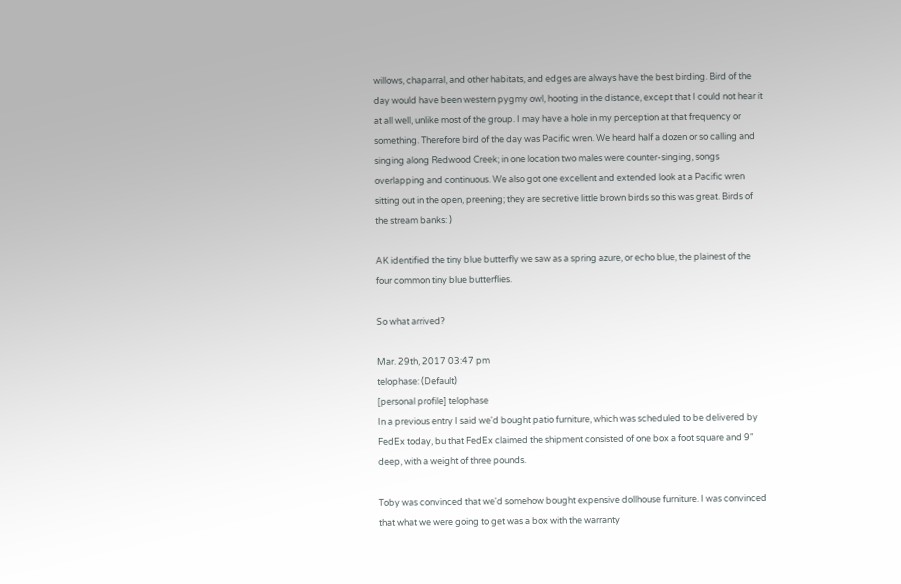willows, chaparral, and other habitats, and edges are always have the best birding. Bird of the day would have been western pygmy owl, hooting in the distance, except that I could not hear it at all well, unlike most of the group. I may have a hole in my perception at that frequency or something. Therefore bird of the day was Pacific wren. We heard half a dozen or so calling and singing along Redwood Creek; in one location two males were counter-singing, songs overlapping and continuous. We also got one excellent and extended look at a Pacific wren sitting out in the open, preening; they are secretive little brown birds so this was great. Birds of the stream banks: )

AK identified the tiny blue butterfly we saw as a spring azure, or echo blue, the plainest of the four common tiny blue butterflies.

So what arrived?

Mar. 29th, 2017 03:47 pm
telophase: (Default)
[personal profile] telophase
In a previous entry I said we'd bought patio furniture, which was scheduled to be delivered by FedEx today, bu that FedEx claimed the shipment consisted of one box a foot square and 9" deep, with a weight of three pounds.

Toby was convinced that we'd somehow bought expensive dollhouse furniture. I was convinced that what we were going to get was a box with the warranty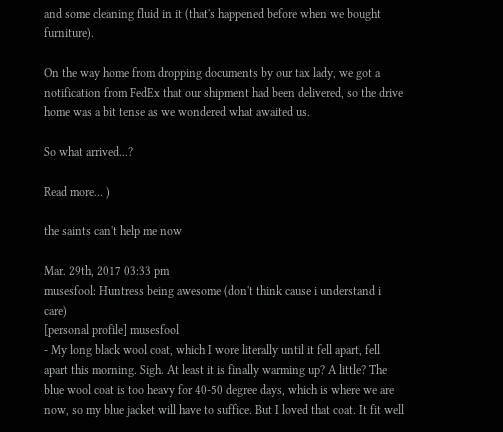and some cleaning fluid in it (that's happened before when we bought furniture).

On the way home from dropping documents by our tax lady, we got a notification from FedEx that our shipment had been delivered, so the drive home was a bit tense as we wondered what awaited us.

So what arrived...?

Read more... )

the saints can't help me now

Mar. 29th, 2017 03:33 pm
musesfool: Huntress being awesome (don't think cause i understand i care)
[personal profile] musesfool
- My long black wool coat, which I wore literally until it fell apart, fell apart this morning. Sigh. At least it is finally warming up? A little? The blue wool coat is too heavy for 40-50 degree days, which is where we are now, so my blue jacket will have to suffice. But I loved that coat. It fit well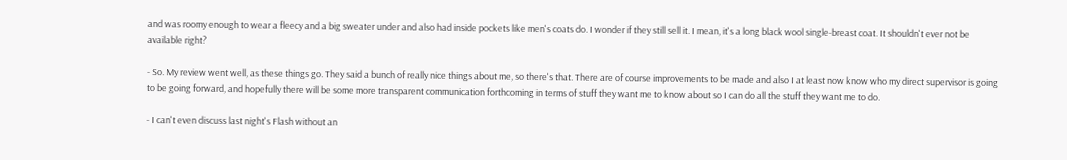and was roomy enough to wear a fleecy and a big sweater under and also had inside pockets like men's coats do. I wonder if they still sell it. I mean, it's a long black wool single-breast coat. It shouldn't ever not be available right?

- So. My review went well, as these things go. They said a bunch of really nice things about me, so there's that. There are of course improvements to be made and also I at least now know who my direct supervisor is going to be going forward, and hopefully there will be some more transparent communication forthcoming in terms of stuff they want me to know about so I can do all the stuff they want me to do.

- I can't even discuss last night's Flash without an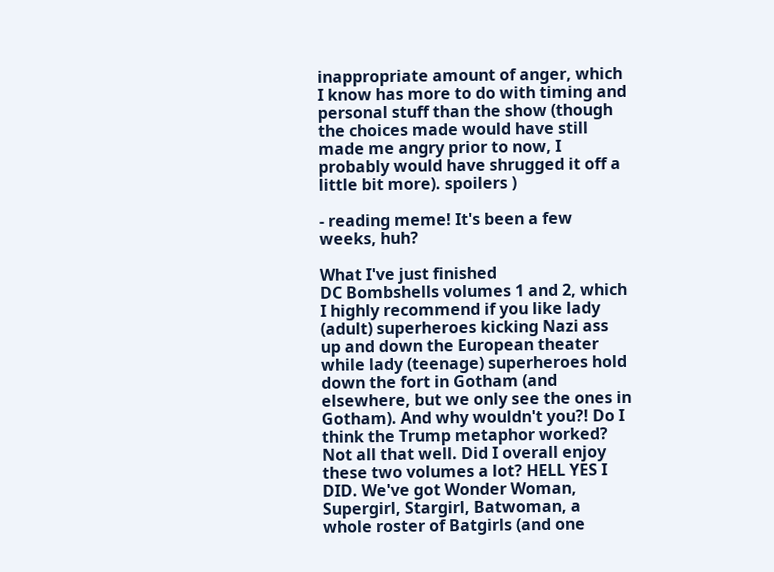inappropriate amount of anger, which I know has more to do with timing and personal stuff than the show (though the choices made would have still made me angry prior to now, I probably would have shrugged it off a little bit more). spoilers )

- reading meme! It's been a few weeks, huh?

What I've just finished
DC Bombshells volumes 1 and 2, which I highly recommend if you like lady (adult) superheroes kicking Nazi ass up and down the European theater while lady (teenage) superheroes hold down the fort in Gotham (and elsewhere, but we only see the ones in Gotham). And why wouldn't you?! Do I think the Trump metaphor worked? Not all that well. Did I overall enjoy these two volumes a lot? HELL YES I DID. We've got Wonder Woman, Supergirl, Stargirl, Batwoman, a whole roster of Batgirls (and one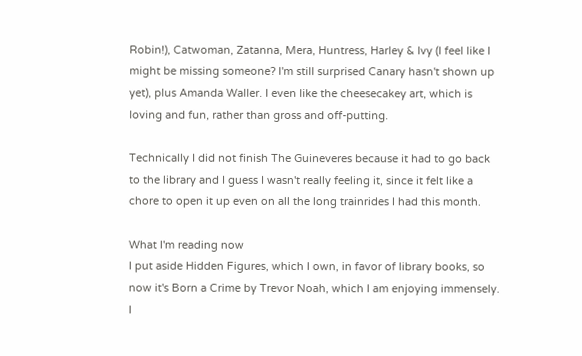Robin!), Catwoman, Zatanna, Mera, Huntress, Harley & Ivy (I feel like I might be missing someone? I'm still surprised Canary hasn't shown up yet), plus Amanda Waller. I even like the cheesecakey art, which is loving and fun, rather than gross and off-putting.

Technically I did not finish The Guineveres because it had to go back to the library and I guess I wasn't really feeling it, since it felt like a chore to open it up even on all the long trainrides I had this month.

What I'm reading now
I put aside Hidden Figures, which I own, in favor of library books, so now it's Born a Crime by Trevor Noah, which I am enjoying immensely. I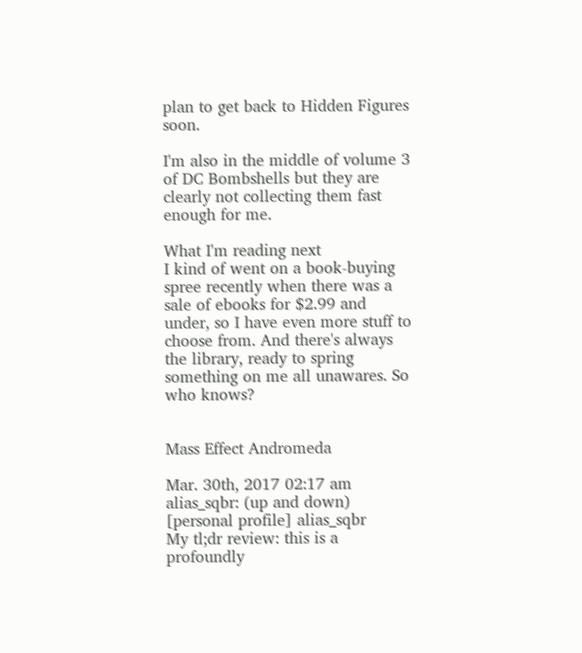plan to get back to Hidden Figures soon.

I'm also in the middle of volume 3 of DC Bombshells but they are clearly not collecting them fast enough for me.

What I'm reading next
I kind of went on a book-buying spree recently when there was a sale of ebooks for $2.99 and under, so I have even more stuff to choose from. And there's always the library, ready to spring something on me all unawares. So who knows?


Mass Effect Andromeda

Mar. 30th, 2017 02:17 am
alias_sqbr: (up and down)
[personal profile] alias_sqbr
My tl;dr review: this is a profoundly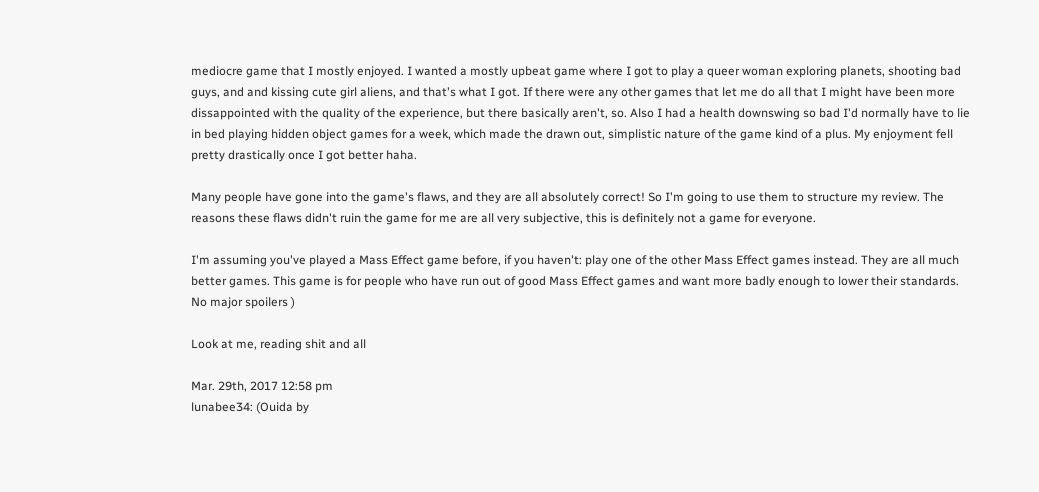mediocre game that I mostly enjoyed. I wanted a mostly upbeat game where I got to play a queer woman exploring planets, shooting bad guys, and and kissing cute girl aliens, and that's what I got. If there were any other games that let me do all that I might have been more dissappointed with the quality of the experience, but there basically aren't, so. Also I had a health downswing so bad I'd normally have to lie in bed playing hidden object games for a week, which made the drawn out, simplistic nature of the game kind of a plus. My enjoyment fell pretty drastically once I got better haha.

Many people have gone into the game's flaws, and they are all absolutely correct! So I'm going to use them to structure my review. The reasons these flaws didn't ruin the game for me are all very subjective, this is definitely not a game for everyone.

I'm assuming you've played a Mass Effect game before, if you haven't: play one of the other Mass Effect games instead. They are all much better games. This game is for people who have run out of good Mass Effect games and want more badly enough to lower their standards.
No major spoilers )

Look at me, reading shit and all

Mar. 29th, 2017 12:58 pm
lunabee34: (Ouida by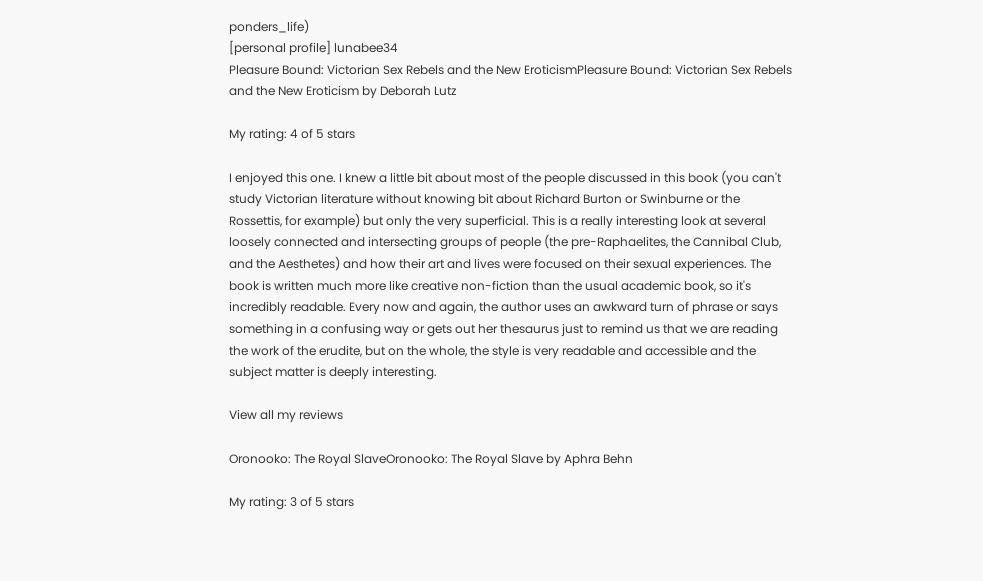ponders_life)
[personal profile] lunabee34
Pleasure Bound: Victorian Sex Rebels and the New EroticismPleasure Bound: Victorian Sex Rebels and the New Eroticism by Deborah Lutz

My rating: 4 of 5 stars

I enjoyed this one. I knew a little bit about most of the people discussed in this book (you can't study Victorian literature without knowing bit about Richard Burton or Swinburne or the Rossettis, for example) but only the very superficial. This is a really interesting look at several loosely connected and intersecting groups of people (the pre-Raphaelites, the Cannibal Club, and the Aesthetes) and how their art and lives were focused on their sexual experiences. The book is written much more like creative non-fiction than the usual academic book, so it's incredibly readable. Every now and again, the author uses an awkward turn of phrase or says something in a confusing way or gets out her thesaurus just to remind us that we are reading the work of the erudite, but on the whole, the style is very readable and accessible and the subject matter is deeply interesting.

View all my reviews

Oronooko: The Royal SlaveOronooko: The Royal Slave by Aphra Behn

My rating: 3 of 5 stars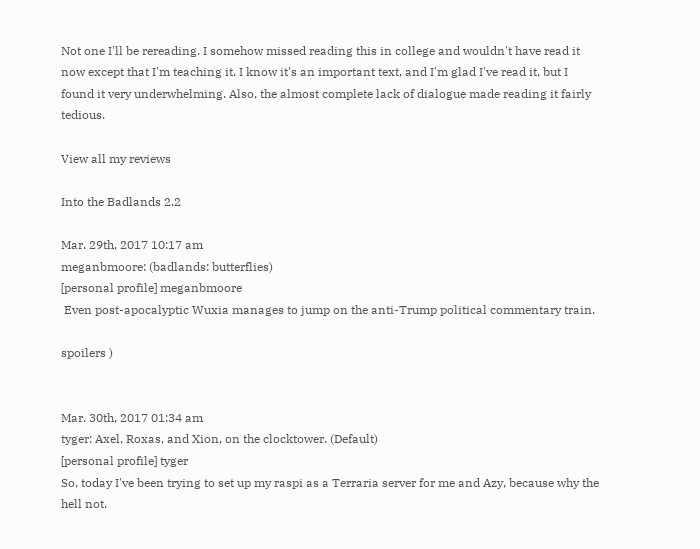Not one I'll be rereading. I somehow missed reading this in college and wouldn't have read it now except that I'm teaching it. I know it's an important text, and I'm glad I've read it, but I found it very underwhelming. Also, the almost complete lack of dialogue made reading it fairly tedious.

View all my reviews

Into the Badlands 2.2

Mar. 29th, 2017 10:17 am
meganbmoore: (badlands: butterflies)
[personal profile] meganbmoore
 Even post-apocalyptic Wuxia manages to jump on the anti-Trump political commentary train.

spoilers )


Mar. 30th, 2017 01:34 am
tyger: Axel, Roxas, and Xion, on the clocktower. (Default)
[personal profile] tyger
So, today I've been trying to set up my raspi as a Terraria server for me and Azy, because why the hell not.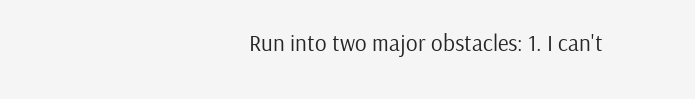Run into two major obstacles: 1. I can't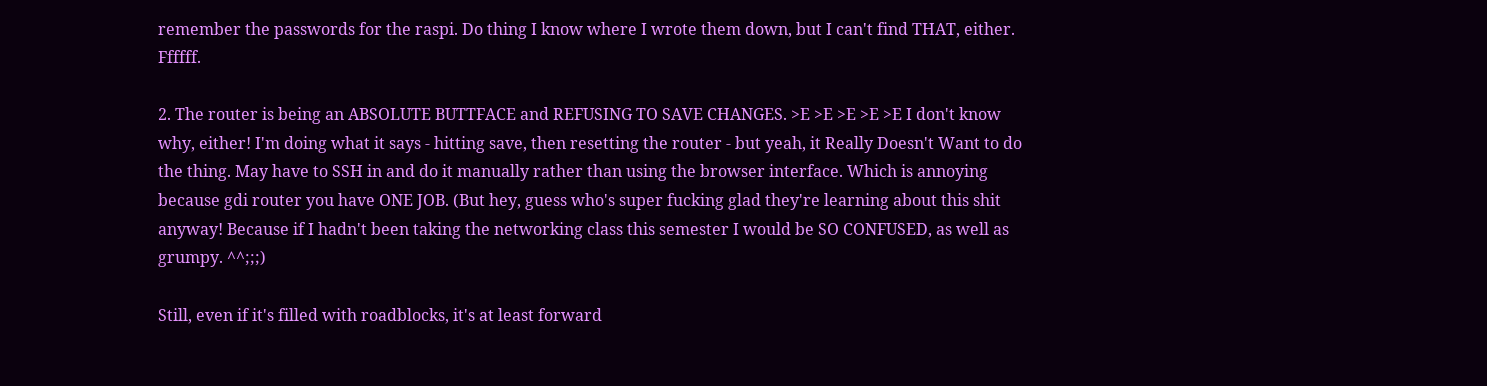remember the passwords for the raspi. Do thing I know where I wrote them down, but I can't find THAT, either. Ffffff.

2. The router is being an ABSOLUTE BUTTFACE and REFUSING TO SAVE CHANGES. >E >E >E >E >E I don't know why, either! I'm doing what it says - hitting save, then resetting the router - but yeah, it Really Doesn't Want to do the thing. May have to SSH in and do it manually rather than using the browser interface. Which is annoying because gdi router you have ONE JOB. (But hey, guess who's super fucking glad they're learning about this shit anyway! Because if I hadn't been taking the networking class this semester I would be SO CONFUSED, as well as grumpy. ^^;;;)

Still, even if it's filled with roadblocks, it's at least forward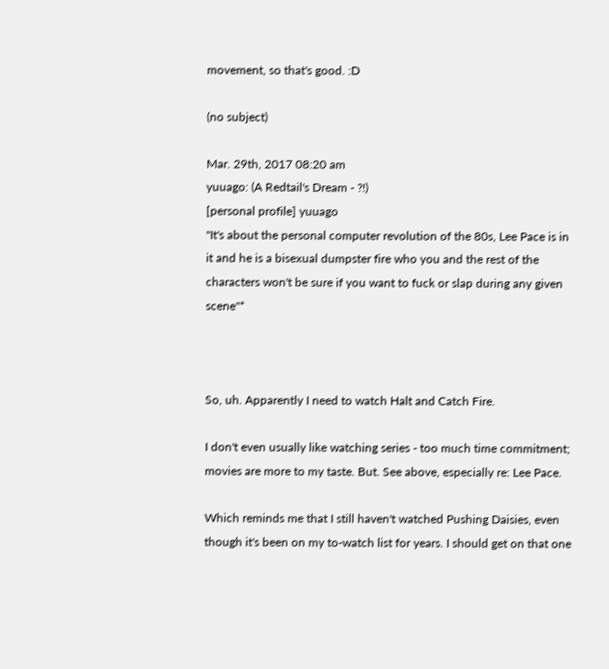movement, so that's good. :D

(no subject)

Mar. 29th, 2017 08:20 am
yuuago: (A Redtail's Dream - ?!)
[personal profile] yuuago
"It's about the personal computer revolution of the 80s, Lee Pace is in it and he is a bisexual dumpster fire who you and the rest of the characters won't be sure if you want to fuck or slap during any given scene"*



So, uh. Apparently I need to watch Halt and Catch Fire.

I don't even usually like watching series - too much time commitment; movies are more to my taste. But. See above, especially re: Lee Pace.

Which reminds me that I still haven't watched Pushing Daisies, even though it's been on my to-watch list for years. I should get on that one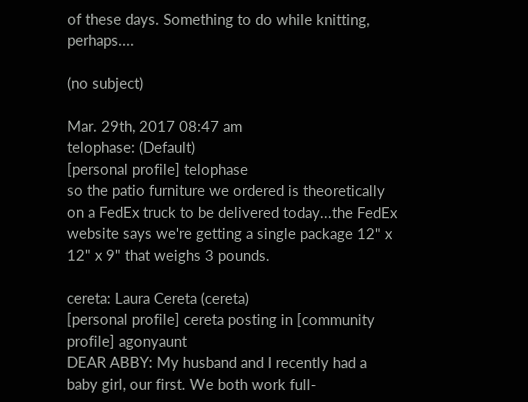of these days. Something to do while knitting, perhaps....

(no subject)

Mar. 29th, 2017 08:47 am
telophase: (Default)
[personal profile] telophase
so the patio furniture we ordered is theoretically on a FedEx truck to be delivered today...the FedEx website says we're getting a single package 12" x 12" x 9" that weighs 3 pounds.

cereta: Laura Cereta (cereta)
[personal profile] cereta posting in [community profile] agonyaunt
DEAR ABBY: My husband and I recently had a baby girl, our first. We both work full-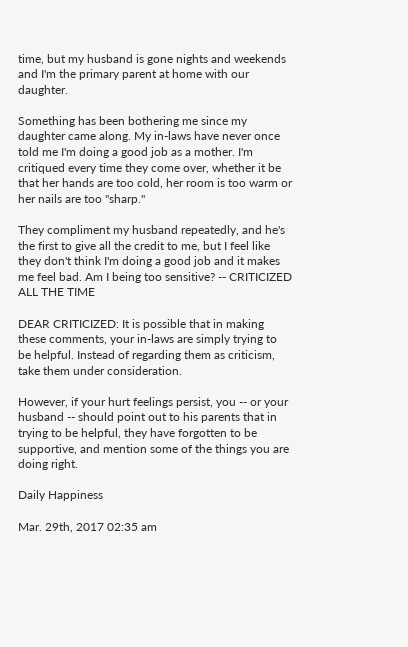time, but my husband is gone nights and weekends and I'm the primary parent at home with our daughter.

Something has been bothering me since my daughter came along. My in-laws have never once told me I'm doing a good job as a mother. I'm critiqued every time they come over, whether it be that her hands are too cold, her room is too warm or her nails are too "sharp."

They compliment my husband repeatedly, and he's the first to give all the credit to me, but I feel like they don't think I'm doing a good job and it makes me feel bad. Am I being too sensitive? -- CRITICIZED ALL THE TIME

DEAR CRITICIZED: It is possible that in making these comments, your in-laws are simply trying to be helpful. Instead of regarding them as criticism, take them under consideration.

However, if your hurt feelings persist, you -- or your husband -- should point out to his parents that in trying to be helpful, they have forgotten to be supportive, and mention some of the things you are doing right.

Daily Happiness

Mar. 29th, 2017 02:35 am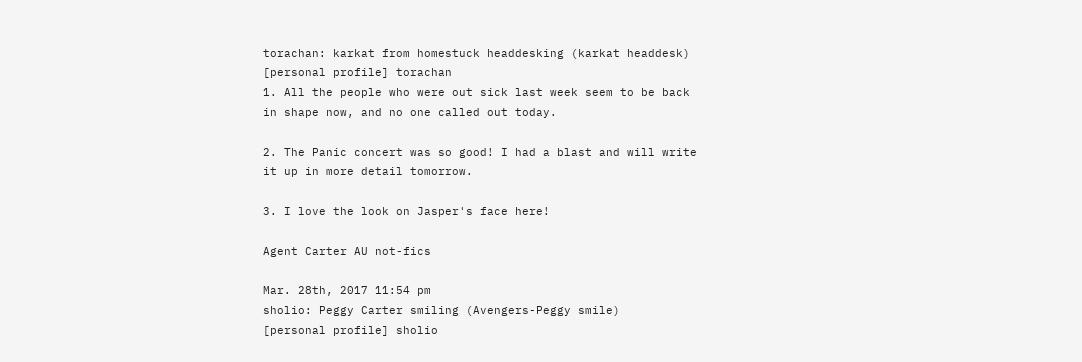torachan: karkat from homestuck headdesking (karkat headdesk)
[personal profile] torachan
1. All the people who were out sick last week seem to be back in shape now, and no one called out today.

2. The Panic concert was so good! I had a blast and will write it up in more detail tomorrow.

3. I love the look on Jasper's face here!

Agent Carter AU not-fics

Mar. 28th, 2017 11:54 pm
sholio: Peggy Carter smiling (Avengers-Peggy smile)
[personal profile] sholio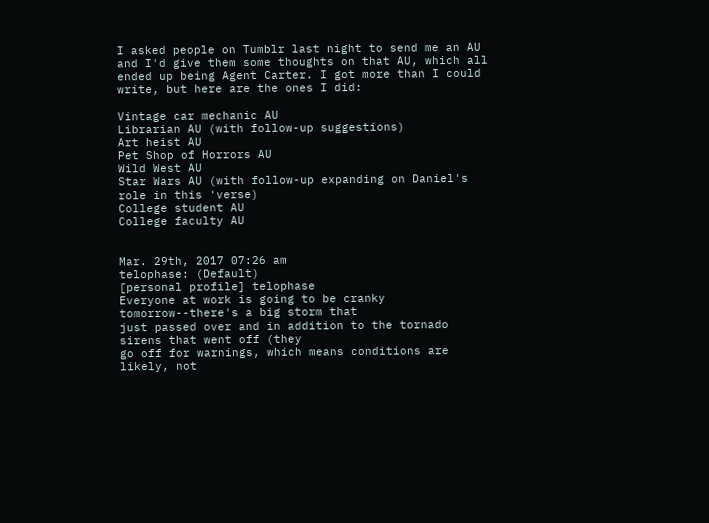I asked people on Tumblr last night to send me an AU and I'd give them some thoughts on that AU, which all ended up being Agent Carter. I got more than I could write, but here are the ones I did:

Vintage car mechanic AU
Librarian AU (with follow-up suggestions)
Art heist AU
Pet Shop of Horrors AU
Wild West AU
Star Wars AU (with follow-up expanding on Daniel's role in this 'verse)
College student AU
College faculty AU


Mar. 29th, 2017 07:26 am
telophase: (Default)
[personal profile] telophase
Everyone at work is going to be cranky tomorrow--there's a big storm that
just passed over and in addition to the tornado sirens that went off (they
go off for warnings, which means conditions are likely, not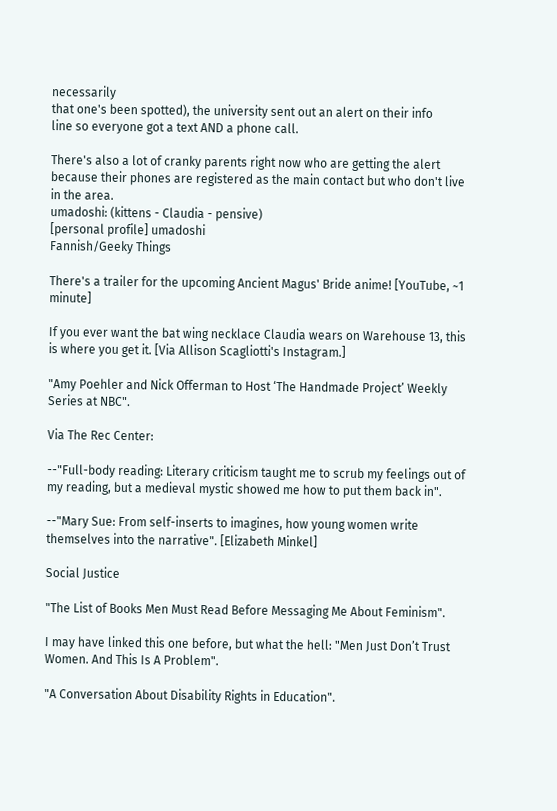necessarily
that one's been spotted), the university sent out an alert on their info
line so everyone got a text AND a phone call.

There's also a lot of cranky parents right now who are getting the alert
because their phones are registered as the main contact but who don't live
in the area.
umadoshi: (kittens - Claudia - pensive)
[personal profile] umadoshi
Fannish/Geeky Things

There's a trailer for the upcoming Ancient Magus' Bride anime! [YouTube, ~1 minute]

If you ever want the bat wing necklace Claudia wears on Warehouse 13, this is where you get it. [Via Allison Scagliotti's Instagram.]

"Amy Poehler and Nick Offerman to Host ‘The Handmade Project’ Weekly Series at NBC".

Via The Rec Center:

--"Full-body reading: Literary criticism taught me to scrub my feelings out of my reading, but a medieval mystic showed me how to put them back in".

--"Mary Sue: From self-inserts to imagines, how young women write themselves into the narrative". [Elizabeth Minkel]

Social Justice

"The List of Books Men Must Read Before Messaging Me About Feminism".

I may have linked this one before, but what the hell: "Men Just Don’t Trust Women. And This Is A Problem".

"A Conversation About Disability Rights in Education".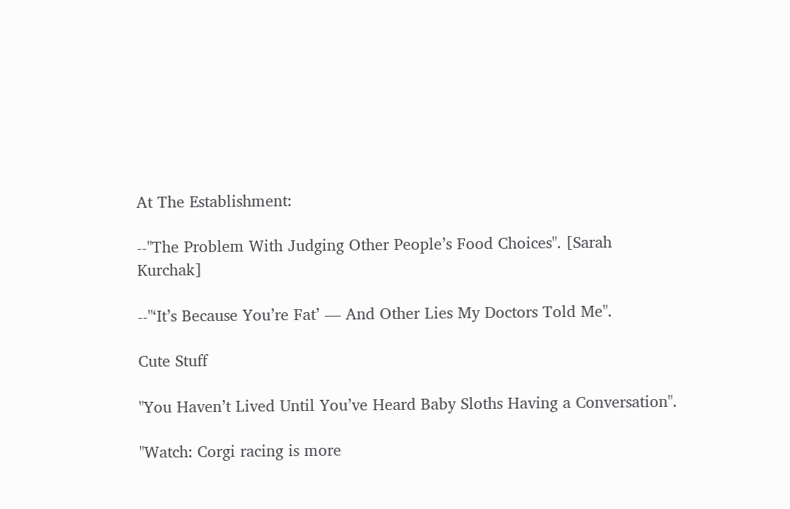At The Establishment:

--"The Problem With Judging Other People’s Food Choices". [Sarah Kurchak]

--"‘It’s Because You’re Fat’ — And Other Lies My Doctors Told Me".

Cute Stuff

"You Haven’t Lived Until You’ve Heard Baby Sloths Having a Conversation".

"Watch: Corgi racing is more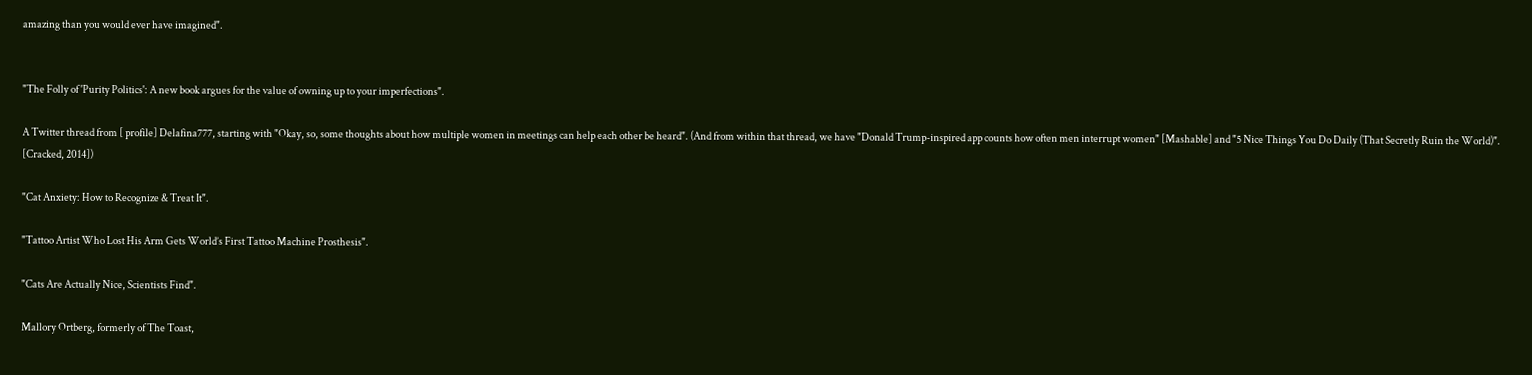amazing than you would ever have imagined".


"The Folly of 'Purity Politics': A new book argues for the value of owning up to your imperfections".

A Twitter thread from [ profile] Delafina777, starting with "Okay, so, some thoughts about how multiple women in meetings can help each other be heard". (And from within that thread, we have "Donald Trump-inspired app counts how often men interrupt women" [Mashable] and "5 Nice Things You Do Daily (That Secretly Ruin the World)". [Cracked, 2014])

"Cat Anxiety: How to Recognize & Treat It".

"Tattoo Artist Who Lost His Arm Gets World’s First Tattoo Machine Prosthesis".

"Cats Are Actually Nice, Scientists Find".

Mallory Ortberg, formerly of The Toast,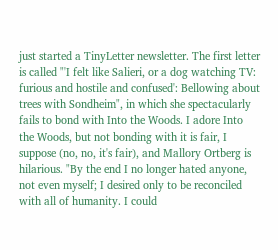just started a TinyLetter newsletter. The first letter is called "'I felt like Salieri, or a dog watching TV: furious and hostile and confused': Bellowing about trees with Sondheim", in which she spectacularly fails to bond with Into the Woods. I adore Into the Woods, but not bonding with it is fair, I suppose (no, no, it's fair), and Mallory Ortberg is hilarious. "By the end I no longer hated anyone, not even myself; I desired only to be reconciled with all of humanity. I could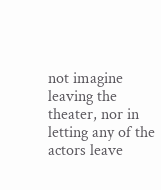not imagine leaving the theater, nor in letting any of the actors leave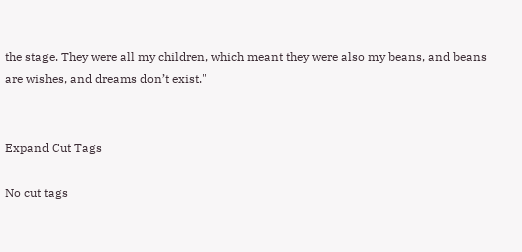the stage. They were all my children, which meant they were also my beans, and beans are wishes, and dreams don’t exist."


Expand Cut Tags

No cut tags